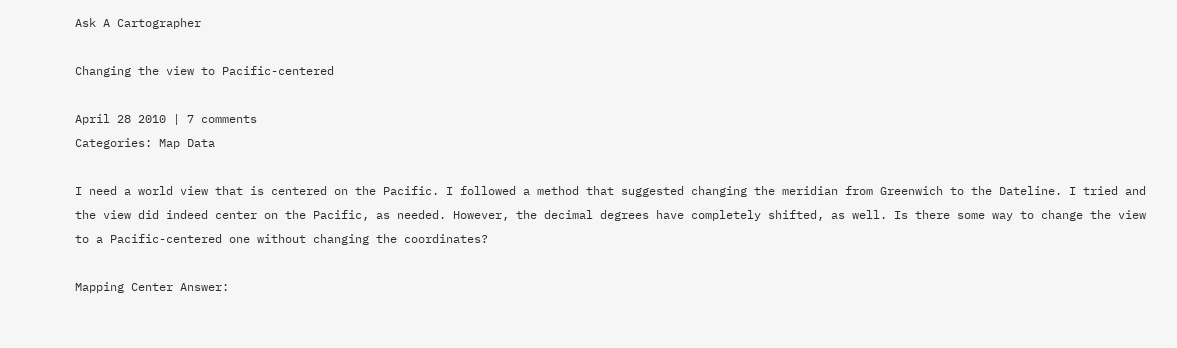Ask A Cartographer

Changing the view to Pacific-centered

April 28 2010 | 7 comments
Categories: Map Data

I need a world view that is centered on the Pacific. I followed a method that suggested changing the meridian from Greenwich to the Dateline. I tried and the view did indeed center on the Pacific, as needed. However, the decimal degrees have completely shifted, as well. Is there some way to change the view to a Pacific-centered one without changing the coordinates?

Mapping Center Answer: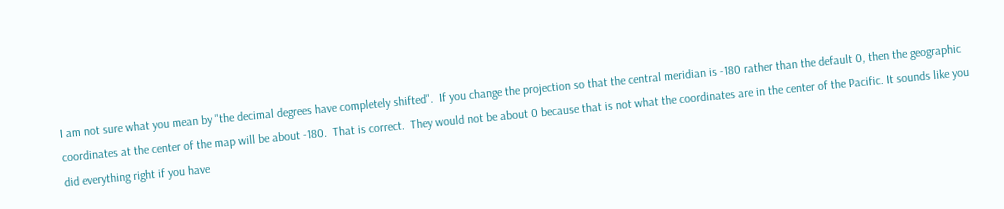I am not sure what you mean by "the decimal degrees have completely shifted".  If you change the projection so that the central meridian is -180 rather than the default 0, then the geographic coordinates at the center of the map will be about -180.  That is correct.  They would not be about 0 because that is not what the coordinates are in the center of the Pacific. It sounds like you did everything right if you have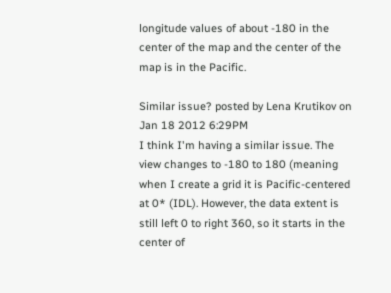longitude values of about -180 in the center of the map and the center of the map is in the Pacific.

Similar issue? posted by Lena Krutikov on Jan 18 2012 6:29PM
I think I'm having a similar issue. The view changes to -180 to 180 (meaning when I create a grid it is Pacific-centered at 0* (IDL). However, the data extent is still left 0 to right 360, so it starts in the center of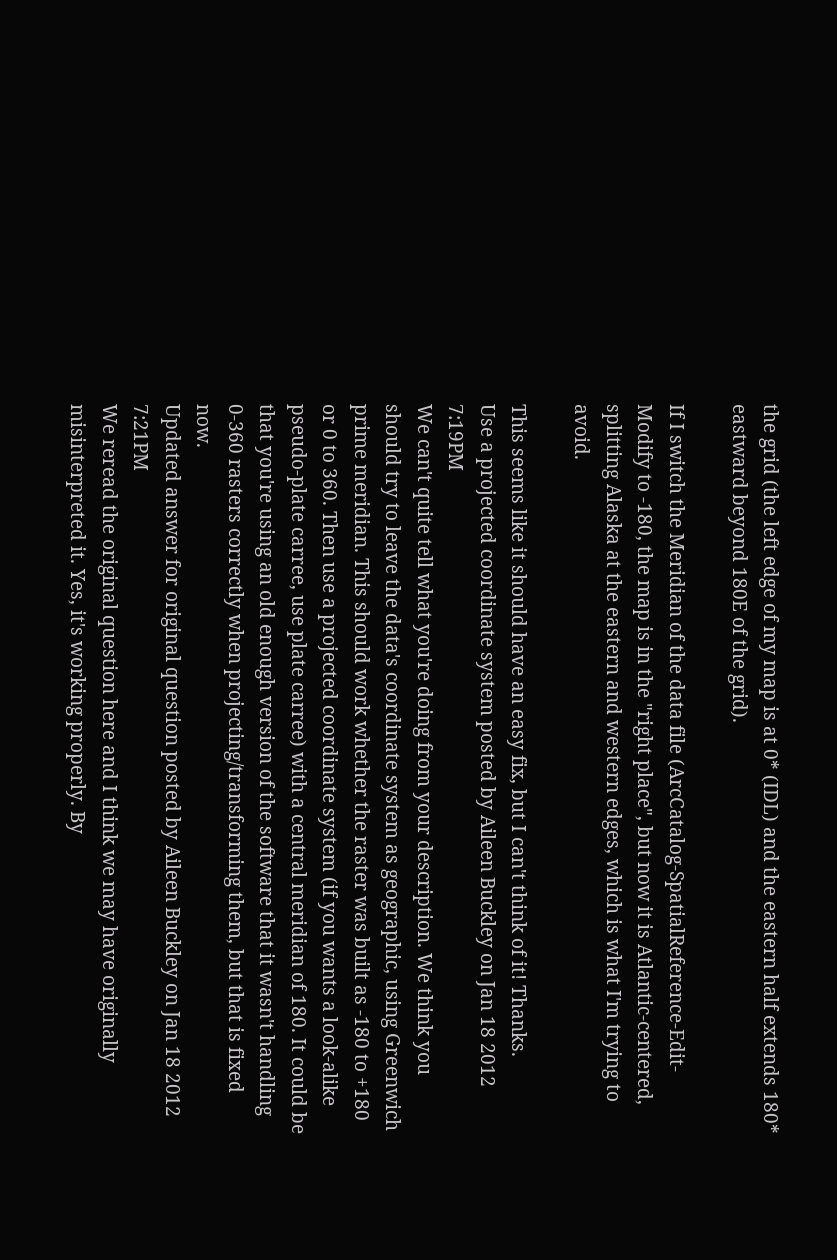the grid (the left edge of my map is at 0* (IDL) and the eastern half extends 180* eastward beyond 180E of the grid).

If I switch the Meridian of the data file (ArcCatalog-SpatialReference-Edit-Modify to -180, the map is in the "right place", but now it is Atlantic-centered, splitting Alaska at the eastern and western edges, which is what I'm trying to avoid.

This seems like it should have an easy fix, but I can't think of it! Thanks.
Use a projected coordinate system posted by Aileen Buckley on Jan 18 2012 7:19PM
We can't quite tell what you're doing from your description. We think you should try to leave the data's coordinate system as geographic, using Greenwich prime meridian. This should work whether the raster was built as -180 to +180 or 0 to 360. Then use a projected coordinate system (if you wants a look-alike pseudo-plate carree, use plate carree) with a central meridian of 180. It could be that you're using an old enough version of the software that it wasn't handling 0-360 rasters correctly when projecting/transforming them, but that is fixed now.
Updated answer for original question posted by Aileen Buckley on Jan 18 2012 7:21PM
We reread the original question here and I think we may have originally misinterpreted it. Yes, it's working properly. By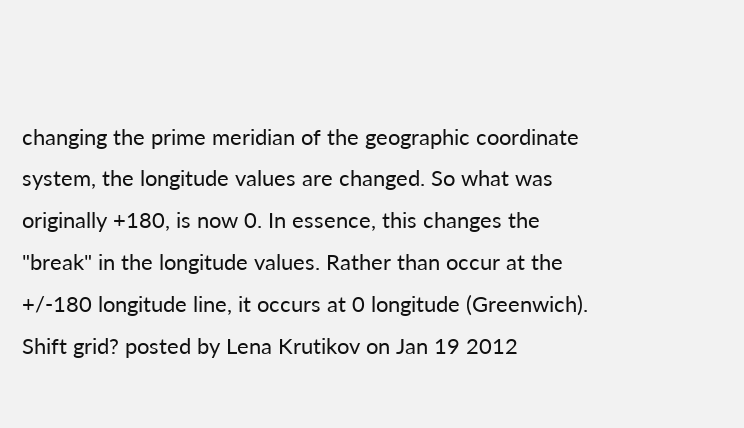changing the prime meridian of the geographic coordinate system, the longitude values are changed. So what was originally +180, is now 0. In essence, this changes the "break" in the longitude values. Rather than occur at the +/-180 longitude line, it occurs at 0 longitude (Greenwich).
Shift grid? posted by Lena Krutikov on Jan 19 2012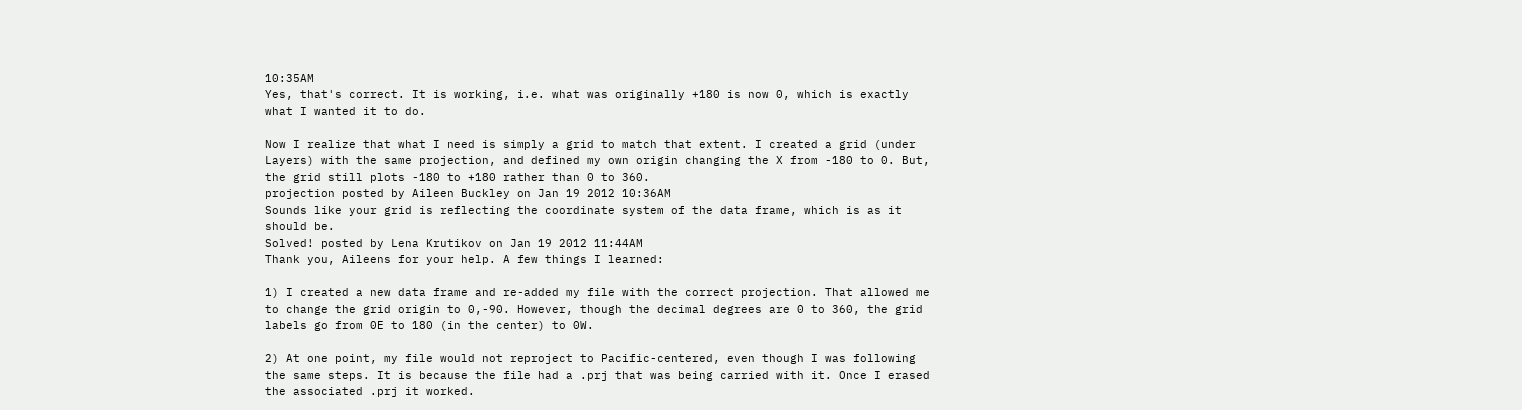10:35AM
Yes, that's correct. It is working, i.e. what was originally +180 is now 0, which is exactly what I wanted it to do.

Now I realize that what I need is simply a grid to match that extent. I created a grid (under Layers) with the same projection, and defined my own origin changing the X from -180 to 0. But, the grid still plots -180 to +180 rather than 0 to 360.
projection posted by Aileen Buckley on Jan 19 2012 10:36AM
Sounds like your grid is reflecting the coordinate system of the data frame, which is as it should be.
Solved! posted by Lena Krutikov on Jan 19 2012 11:44AM
Thank you, Aileens for your help. A few things I learned:

1) I created a new data frame and re-added my file with the correct projection. That allowed me to change the grid origin to 0,-90. However, though the decimal degrees are 0 to 360, the grid labels go from 0E to 180 (in the center) to 0W.

2) At one point, my file would not reproject to Pacific-centered, even though I was following the same steps. It is because the file had a .prj that was being carried with it. Once I erased the associated .prj it worked.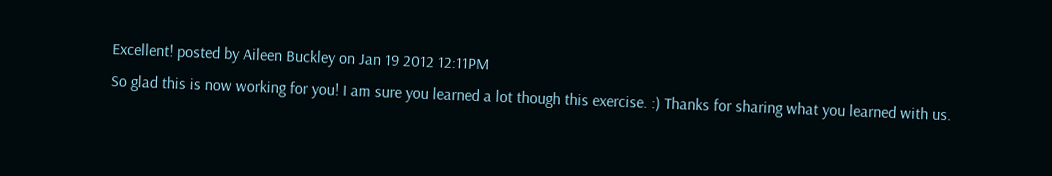Excellent! posted by Aileen Buckley on Jan 19 2012 12:11PM
So glad this is now working for you! I am sure you learned a lot though this exercise. :) Thanks for sharing what you learned with us.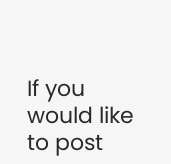If you would like to post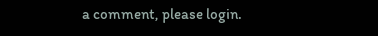a comment, please login.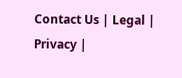Contact Us | Legal | Privacy |